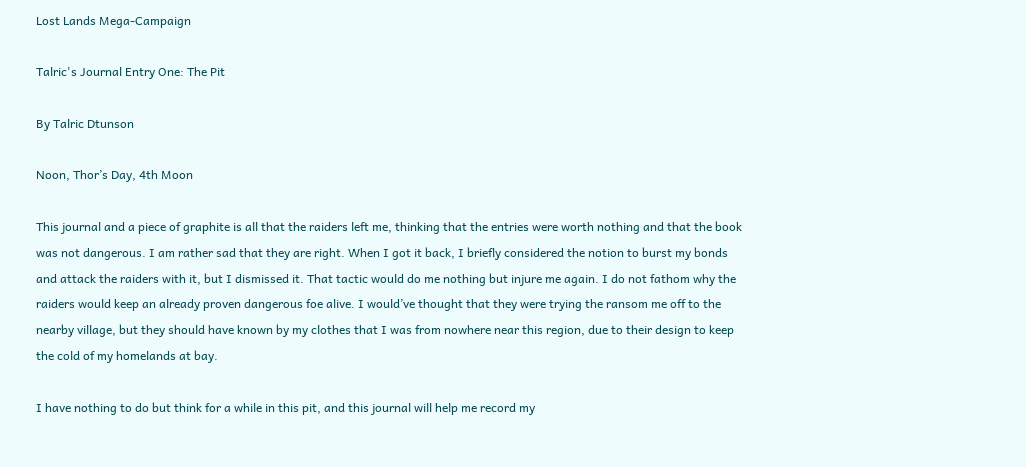Lost Lands Mega-Campaign

Talric's Journal Entry One: The Pit

By Talric Dtunson

Noon, Thor’s Day, 4th Moon

This journal and a piece of graphite is all that the raiders left me, thinking that the entries were worth nothing and that the book was not dangerous. I am rather sad that they are right. When I got it back, I briefly considered the notion to burst my bonds and attack the raiders with it, but I dismissed it. That tactic would do me nothing but injure me again. I do not fathom why the raiders would keep an already proven dangerous foe alive. I would’ve thought that they were trying the ransom me off to the nearby village, but they should have known by my clothes that I was from nowhere near this region, due to their design to keep the cold of my homelands at bay.

I have nothing to do but think for a while in this pit, and this journal will help me record my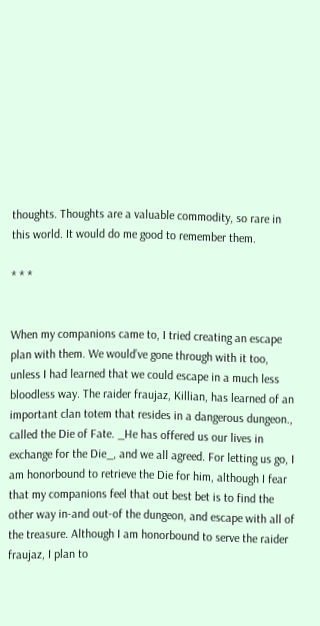thoughts. Thoughts are a valuable commodity, so rare in this world. It would do me good to remember them.

* * *


When my companions came to, I tried creating an escape plan with them. We would’ve gone through with it too, unless I had learned that we could escape in a much less bloodless way. The raider fraujaz, Killian, has learned of an important clan totem that resides in a dangerous dungeon., called the Die of Fate. _He has offered us our lives in exchange for the Die_, and we all agreed. For letting us go, I am honorbound to retrieve the Die for him, although I fear that my companions feel that out best bet is to find the other way in-and out-of the dungeon, and escape with all of the treasure. Although I am honorbound to serve the raider fraujaz, I plan to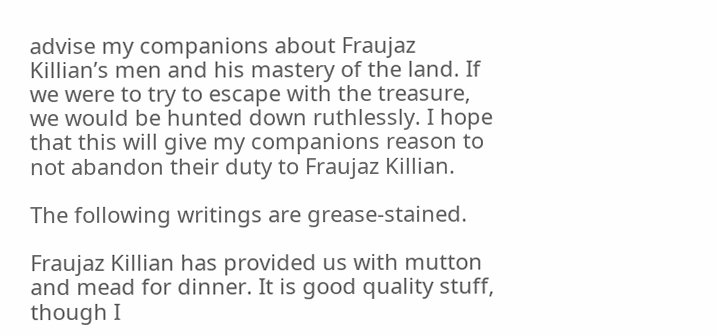advise my companions about Fraujaz Killian’s men and his mastery of the land. If we were to try to escape with the treasure, we would be hunted down ruthlessly. I hope that this will give my companions reason to not abandon their duty to Fraujaz Killian.

The following writings are grease-stained.

Fraujaz Killian has provided us with mutton and mead for dinner. It is good quality stuff, though I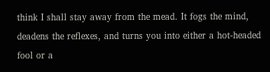think I shall stay away from the mead. It fogs the mind, deadens the reflexes, and turns you into either a hot-headed fool or a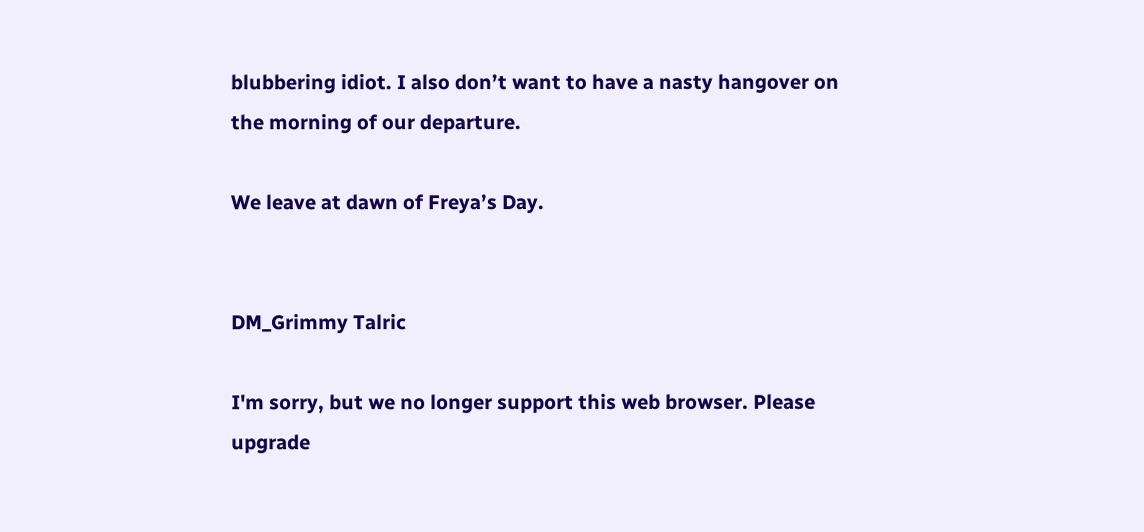blubbering idiot. I also don’t want to have a nasty hangover on the morning of our departure.

We leave at dawn of Freya’s Day.


DM_Grimmy Talric

I'm sorry, but we no longer support this web browser. Please upgrade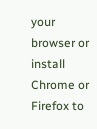your browser or install Chrome or Firefox to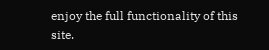enjoy the full functionality of this site.